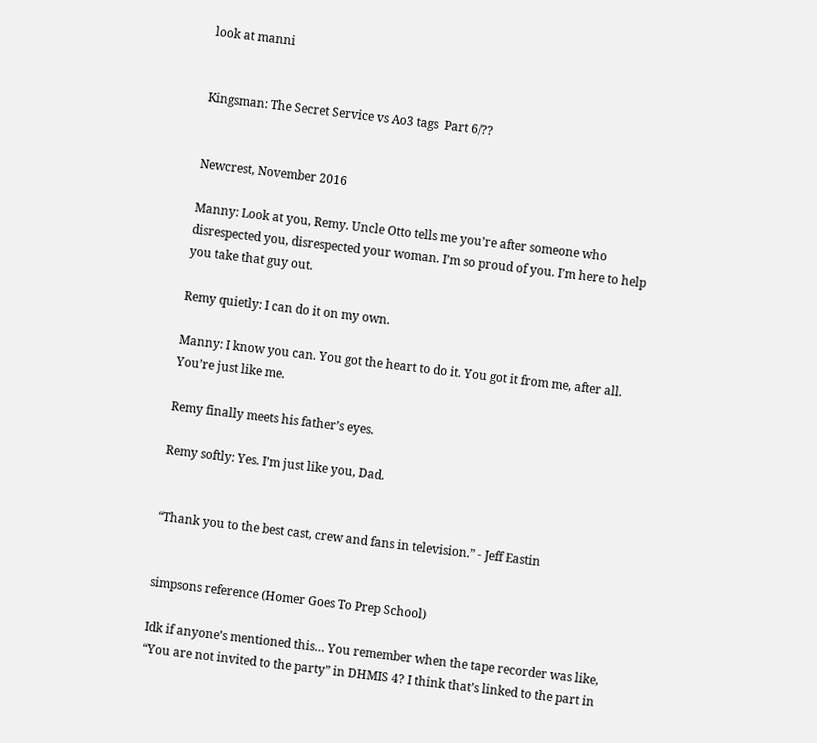look at manni


Kingsman: The Secret Service vs Ao3 tags  Part 6/??


Newcrest, November 2016

Manny: Look at you, Remy. Uncle Otto tells me you’re after someone who disrespected you, disrespected your woman. I’m so proud of you. I’m here to help you take that guy out.

Remy quietly: I can do it on my own.

Manny: I know you can. You got the heart to do it. You got it from me, after all. You’re just like me.

Remy finally meets his father’s eyes.

Remy softly: Yes. I’m just like you, Dad.


“Thank you to the best cast, crew and fans in television.” - Jeff Eastin


simpsons reference (Homer Goes To Prep School)

Idk if anyone’s mentioned this… You remember when the tape recorder was like, “You are not invited to the party” in DHMIS 4? I think that’s linked to the part in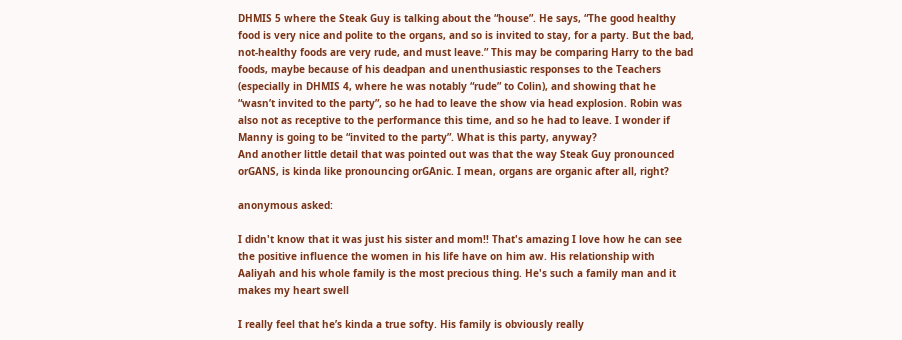DHMIS 5 where the Steak Guy is talking about the “house”. He says, “The good healthy food is very nice and polite to the organs, and so is invited to stay, for a party. But the bad, not-healthy foods are very rude, and must leave.” This may be comparing Harry to the bad foods, maybe because of his deadpan and unenthusiastic responses to the Teachers (especially in DHMIS 4, where he was notably “rude” to Colin), and showing that he “wasn’t invited to the party”, so he had to leave the show via head explosion. Robin was also not as receptive to the performance this time, and so he had to leave. I wonder if Manny is going to be “invited to the party”. What is this party, anyway?
And another little detail that was pointed out was that the way Steak Guy pronounced orGANS, is kinda like pronouncing orGAnic. I mean, organs are organic after all, right?

anonymous asked:

I didn't know that it was just his sister and mom!! That's amazing I love how he can see the positive influence the women in his life have on him aw. His relationship with Aaliyah and his whole family is the most precious thing. He's such a family man and it makes my heart swell

I really feel that he’s kinda a true softy. His family is obviously really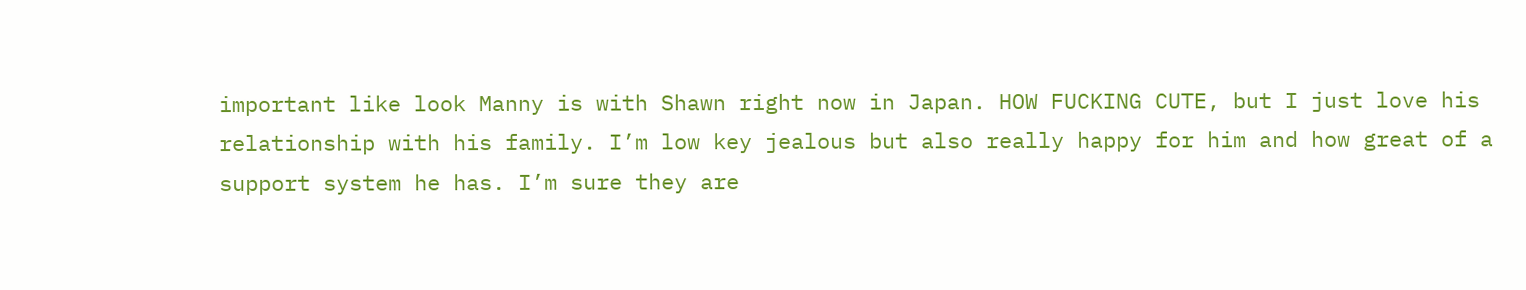important like look Manny is with Shawn right now in Japan. HOW FUCKING CUTE, but I just love his relationship with his family. I’m low key jealous but also really happy for him and how great of a support system he has. I’m sure they are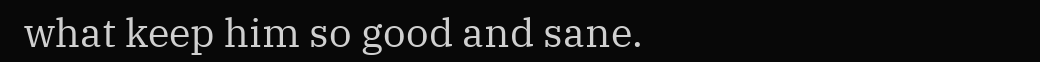what keep him so good and sane.